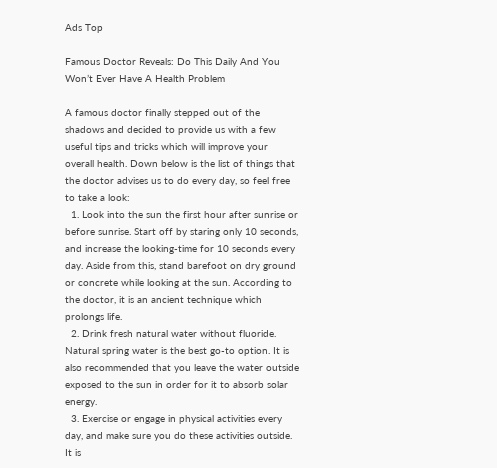Ads Top

Famous Doctor Reveals: Do This Daily And You Won’t Ever Have A Health Problem

A famous doctor finally stepped out of the shadows and decided to provide us with a few useful tips and tricks which will improve your overall health. Down below is the list of things that the doctor advises us to do every day, so feel free to take a look:
  1. Look into the sun the first hour after sunrise or before sunrise. Start off by staring only 10 seconds, and increase the looking-time for 10 seconds every day. Aside from this, stand barefoot on dry ground or concrete while looking at the sun. According to the doctor, it is an ancient technique which prolongs life.
  2. Drink fresh natural water without fluoride. Natural spring water is the best go-to option. It is also recommended that you leave the water outside exposed to the sun in order for it to absorb solar energy.
  3. Exercise or engage in physical activities every day, and make sure you do these activities outside. It is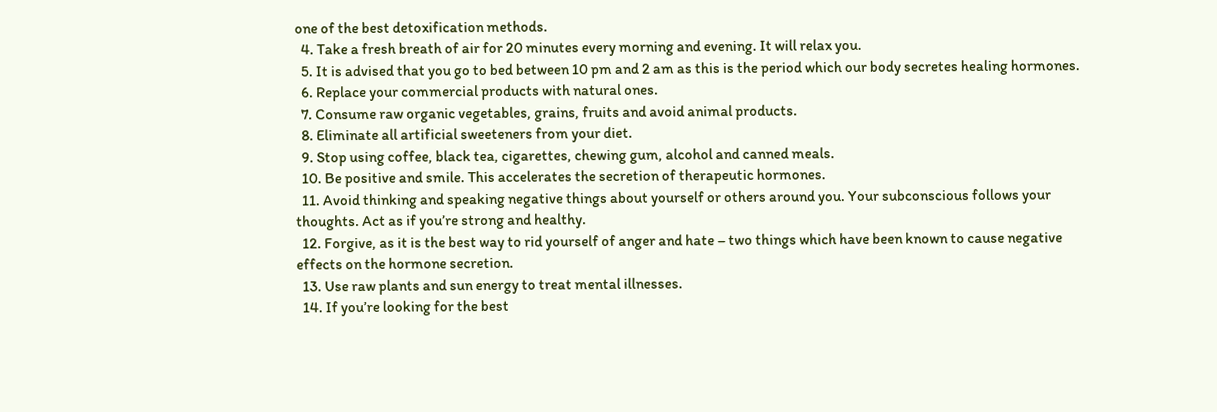one of the best detoxification methods.
  4. Take a fresh breath of air for 20 minutes every morning and evening. It will relax you.
  5. It is advised that you go to bed between 10 pm and 2 am as this is the period which our body secretes healing hormones.
  6. Replace your commercial products with natural ones.
  7. Consume raw organic vegetables, grains, fruits and avoid animal products.
  8. Eliminate all artificial sweeteners from your diet.
  9. Stop using coffee, black tea, cigarettes, chewing gum, alcohol and canned meals.
  10. Be positive and smile. This accelerates the secretion of therapeutic hormones.
  11. Avoid thinking and speaking negative things about yourself or others around you. Your subconscious follows your thoughts. Act as if you’re strong and healthy.
  12. Forgive, as it is the best way to rid yourself of anger and hate – two things which have been known to cause negative effects on the hormone secretion.
  13. Use raw plants and sun energy to treat mental illnesses.
  14. If you’re looking for the best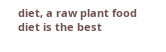diet, a raw plant food diet is the best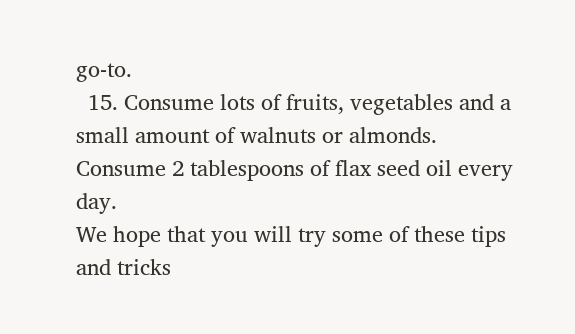go-to.
  15. Consume lots of fruits, vegetables and a small amount of walnuts or almonds. Consume 2 tablespoons of flax seed oil every day.
We hope that you will try some of these tips and tricks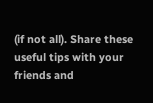(if not all). Share these useful tips with your friends and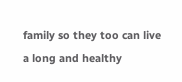family so they too can live a long and healthy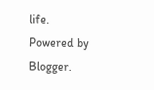life.
Powered by Blogger.